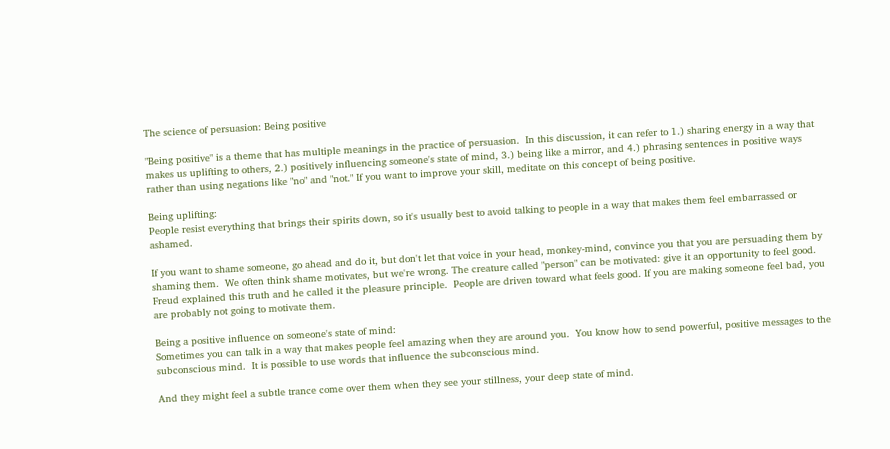The science of persuasion: Being positive

"Being positive" is a theme that has multiple meanings in the practice of persuasion.  In this discussion, it can refer to 1.) sharing energy in a way that makes us uplifting to others, 2.) positively influencing someone's state of mind, 3.) being like a mirror, and 4.) phrasing sentences in positive ways rather than using negations like "no" and "not." If you want to improve your skill, meditate on this concept of being positive.

Being uplifting:
People resist everything that brings their spirits down, so it's usually best to avoid talking to people in a way that makes them feel embarrassed or ashamed.

If you want to shame someone, go ahead and do it, but don't let that voice in your head, monkey-mind, convince you that you are persuading them by shaming them.  We often think shame motivates, but we're wrong. The creature called "person" can be motivated: give it an opportunity to feel good.  Freud explained this truth and he called it the pleasure principle.  People are driven toward what feels good. If you are making someone feel bad, you are probably not going to motivate them.

Being a positive influence on someone's state of mind:
Sometimes you can talk in a way that makes people feel amazing when they are around you.  You know how to send powerful, positive messages to the subconscious mind.  It is possible to use words that influence the subconscious mind.

And they might feel a subtle trance come over them when they see your stillness, your deep state of mind.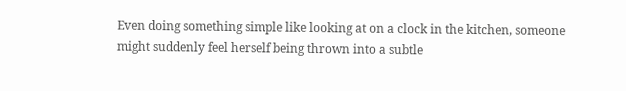Even doing something simple like looking at on a clock in the kitchen, someone might suddenly feel herself being thrown into a subtle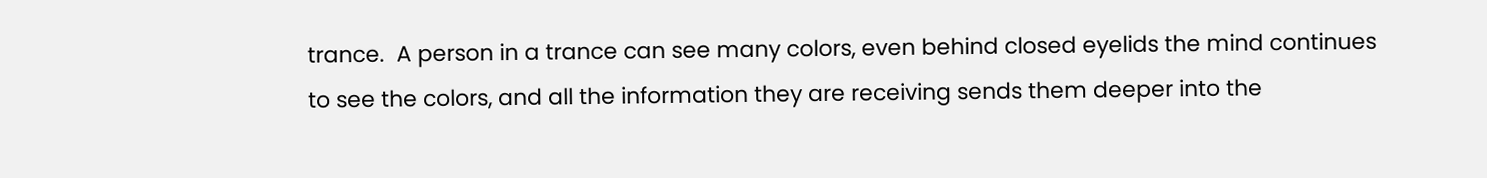trance.  A person in a trance can see many colors, even behind closed eyelids the mind continues to see the colors, and all the information they are receiving sends them deeper into the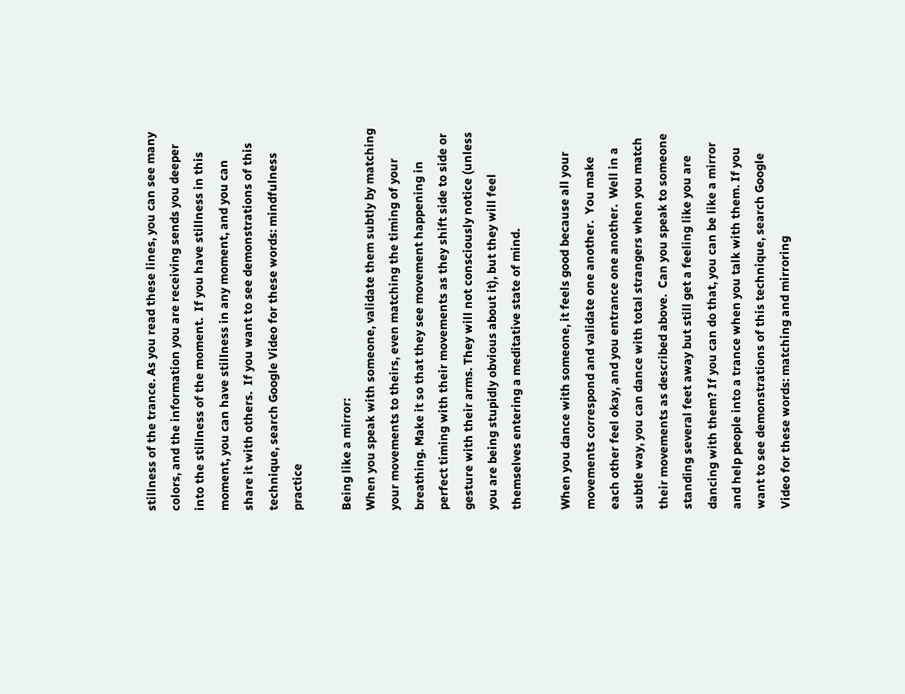stillness of the trance. As you read these lines, you can see many colors, and the information you are receiving sends you deeper into the stillness of the moment.  If you have stillness in this moment, you can have stillness in any moment, and you can share it with others.  If you want to see demonstrations of this technique, search Google Video for these words: mindfulness practice

Being like a mirror:
When you speak with someone, validate them subtly by matching your movements to theirs, even matching the timing of your breathing. Make it so that they see movement happening in perfect timing with their movements as they shift side to side or gesture with their arms. They will not consciously notice (unless you are being stupidly obvious about it), but they will feel themselves entering a meditative state of mind.

When you dance with someone, it feels good because all your movements correspond and validate one another.  You make each other feel okay, and you entrance one another.  Well in a subtle way, you can dance with total strangers when you match their movements as described above.  Can you speak to someone standing several feet away but still get a feeling like you are dancing with them? If you can do that, you can be like a mirror and help people into a trance when you talk with them. If you want to see demonstrations of this technique, search Google Video for these words: matching and mirroring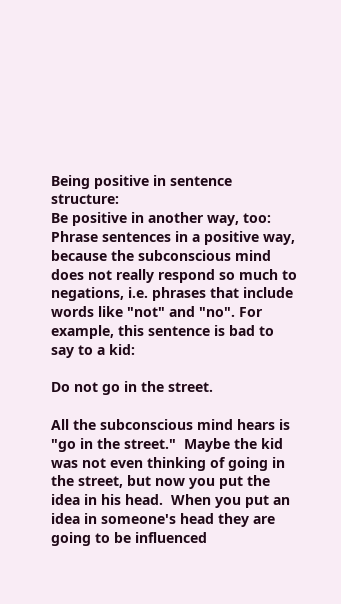Being positive in sentence structure:
Be positive in another way, too: Phrase sentences in a positive way, because the subconscious mind does not really respond so much to negations, i.e. phrases that include words like "not" and "no". For example, this sentence is bad to say to a kid:

Do not go in the street.

All the subconscious mind hears is "go in the street."  Maybe the kid was not even thinking of going in the street, but now you put the idea in his head.  When you put an idea in someone's head they are going to be influenced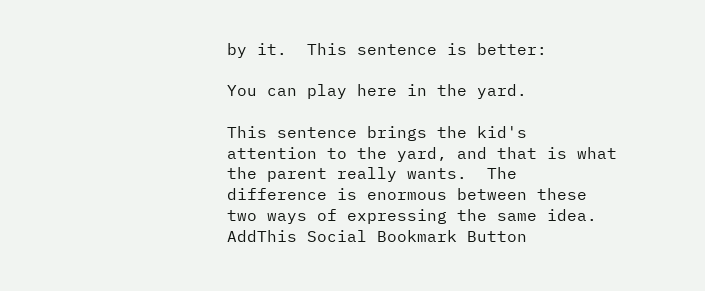by it.  This sentence is better:

You can play here in the yard.

This sentence brings the kid's attention to the yard, and that is what the parent really wants.  The difference is enormous between these two ways of expressing the same idea.
AddThis Social Bookmark Button